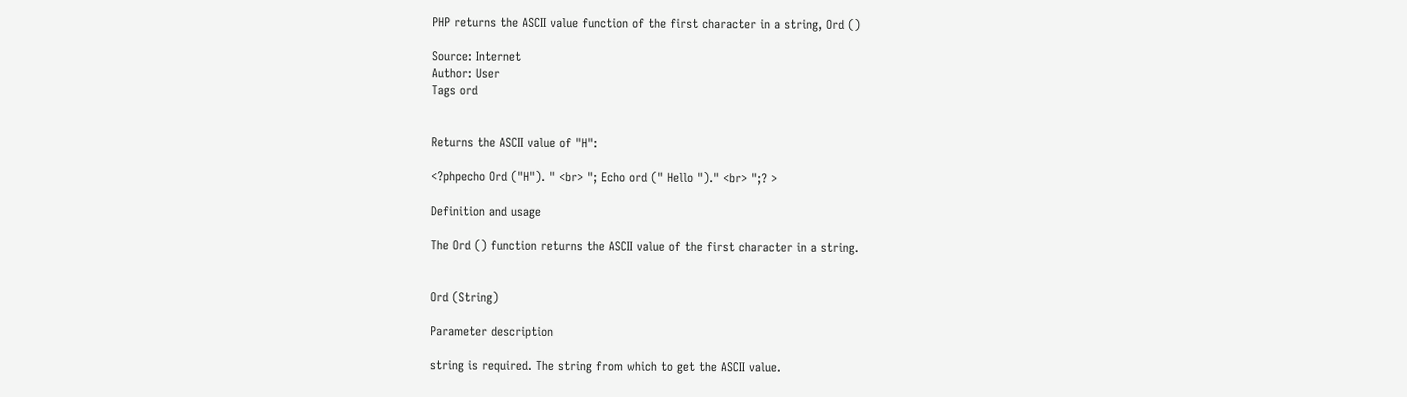PHP returns the ASCII value function of the first character in a string, Ord ()

Source: Internet
Author: User
Tags ord


Returns the ASCII value of "H":

<?phpecho Ord ("H"). " <br> "; Echo ord (" Hello ")." <br> ";? >

Definition and usage

The Ord () function returns the ASCII value of the first character in a string.


Ord (String)

Parameter description

string is required. The string from which to get the ASCII value.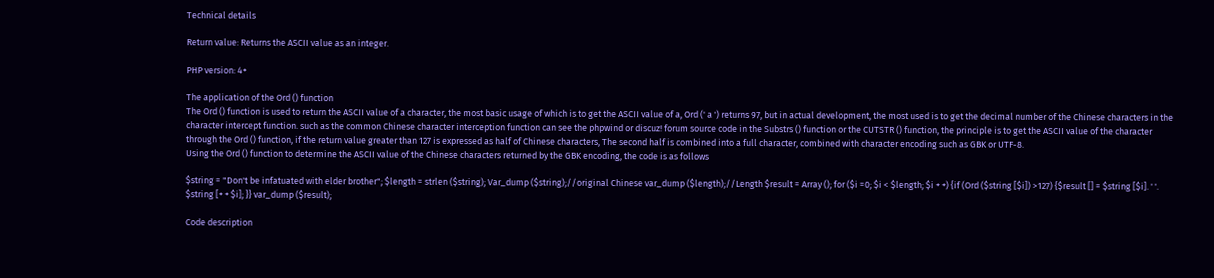Technical details

Return value: Returns the ASCII value as an integer.

PHP version: 4+

The application of the Ord () function
The Ord () function is used to return the ASCII value of a character, the most basic usage of which is to get the ASCII value of a, Ord (' a ') returns 97, but in actual development, the most used is to get the decimal number of the Chinese characters in the character intercept function. such as the common Chinese character interception function can see the phpwind or discuz! forum source code in the Substrs () function or the CUTSTR () function, the principle is to get the ASCII value of the character through the Ord () function, if the return value greater than 127 is expressed as half of Chinese characters, The second half is combined into a full character, combined with character encoding such as GBK or UTF-8.
Using the Ord () function to determine the ASCII value of the Chinese characters returned by the GBK encoding, the code is as follows

$string = "Don't be infatuated with elder brother"; $length = strlen ($string); Var_dump ($string);//original Chinese var_dump ($length);//Length $result = Array (); for ($i =0; $i < $length; $i + +) {if (Ord ($string [$i]) >127) {$result [] = $string [$i]. ' '. $string [+ + $i]; }} var_dump ($result);

Code description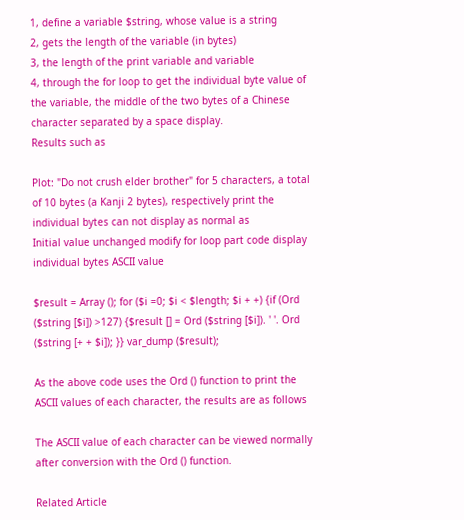1, define a variable $string, whose value is a string
2, gets the length of the variable (in bytes)
3, the length of the print variable and variable
4, through the for loop to get the individual byte value of the variable, the middle of the two bytes of a Chinese character separated by a space display.
Results such as

Plot: "Do not crush elder brother" for 5 characters, a total of 10 bytes (a Kanji 2 bytes), respectively print the individual bytes can not display as normal as
Initial value unchanged modify for loop part code display individual bytes ASCII value

$result = Array (); for ($i =0; $i < $length; $i + +) {if (Ord ($string [$i]) >127) {$result [] = Ord ($string [$i]). ' '. Ord ($string [+ + $i]); }} var_dump ($result);

As the above code uses the Ord () function to print the ASCII values of each character, the results are as follows

The ASCII value of each character can be viewed normally after conversion with the Ord () function.

Related Article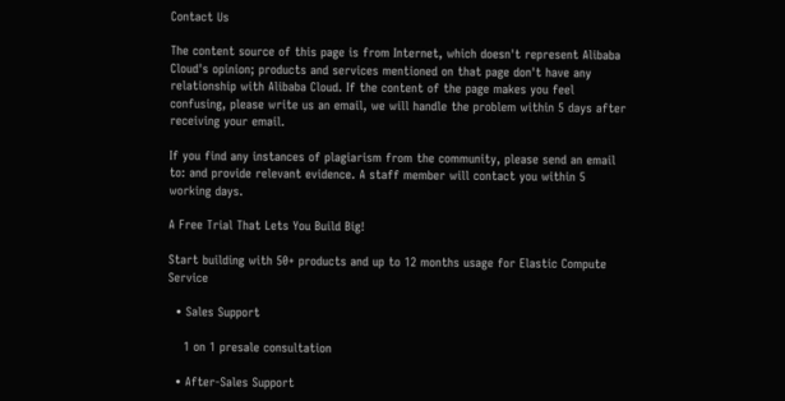Contact Us

The content source of this page is from Internet, which doesn't represent Alibaba Cloud's opinion; products and services mentioned on that page don't have any relationship with Alibaba Cloud. If the content of the page makes you feel confusing, please write us an email, we will handle the problem within 5 days after receiving your email.

If you find any instances of plagiarism from the community, please send an email to: and provide relevant evidence. A staff member will contact you within 5 working days.

A Free Trial That Lets You Build Big!

Start building with 50+ products and up to 12 months usage for Elastic Compute Service

  • Sales Support

    1 on 1 presale consultation

  • After-Sales Support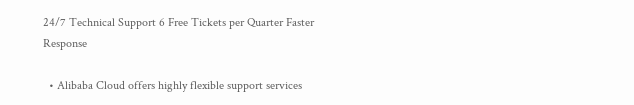24/7 Technical Support 6 Free Tickets per Quarter Faster Response

  • Alibaba Cloud offers highly flexible support services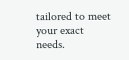tailored to meet your exact needs.